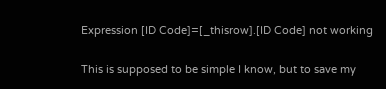Expression [ID Code]=[_thisrow].[ID Code] not working

This is supposed to be simple I know, but to save my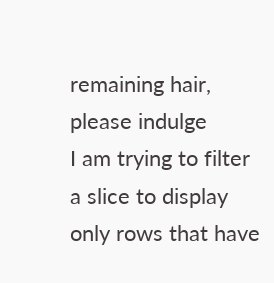remaining hair, please indulge
I am trying to filter a slice to display only rows that have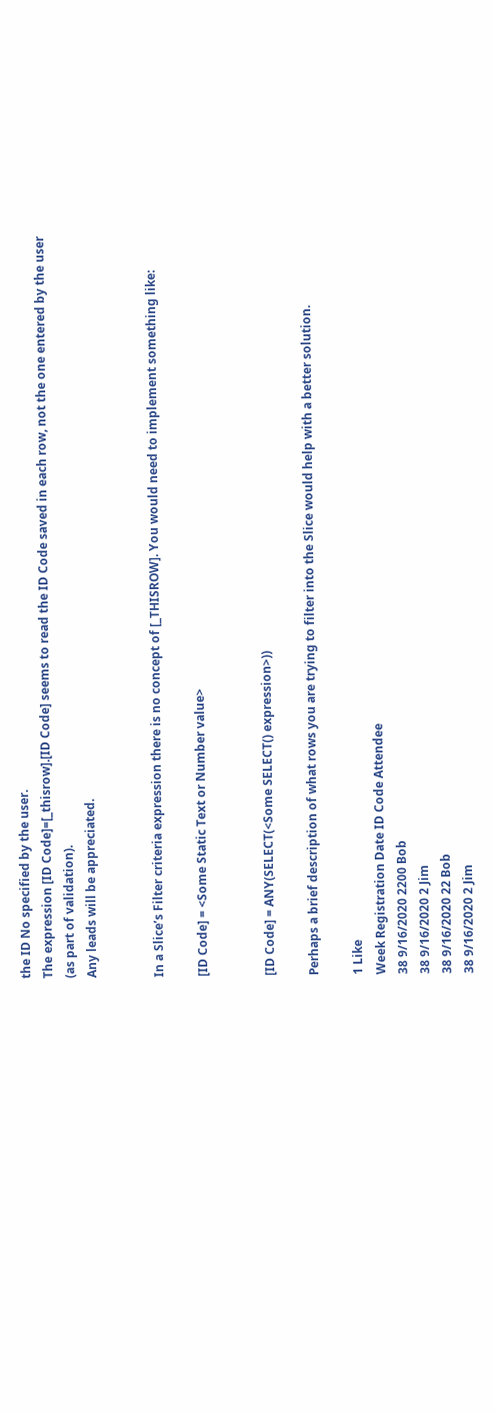the ID No specified by the user.
The expression [ID Code]=[_thisrow].[ID Code] seems to read the ID Code saved in each row, not the one entered by the user (as part of validation).
Any leads will be appreciated.


In a Slice’s Filter criteria expression there is no concept of [_THISROW]. You would need to implement something like:

[ID Code] = <Some Static Text or Number value>


[ID Code] = ANY(SELECT(<Some SELECT() expression>))

Perhaps a brief description of what rows you are trying to filter into the Slice would help with a better solution.

1 Like
Week Registration Date ID Code Attendee
38 9/16/2020 2200 Bob
38 9/16/2020 2 Jim
38 9/16/2020 22 Bob
38 9/16/2020 2 Jim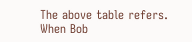The above table refers.
When Bob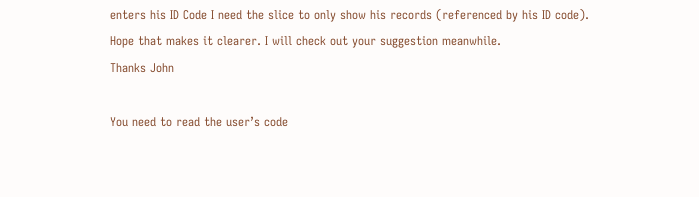enters his ID Code I need the slice to only show his records (referenced by his ID code).
Hope that makes it clearer. I will check out your suggestion meanwhile.
Thanks John

You need to read the user’s code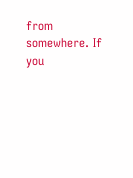from somewhere. If you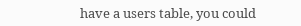have a users table, you could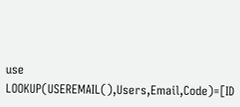use LOOKUP(USEREMAIL(),Users,Email,Code)=[ID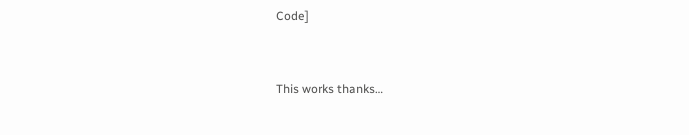Code]


This works thanks…